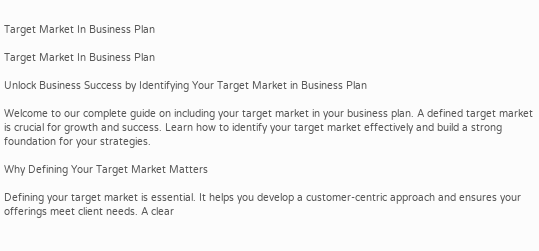Target Market In Business Plan

Target Market In Business Plan

Unlock Business Success by Identifying Your Target Market in Business Plan

Welcome to our complete guide on including your target market in your business plan. A defined target market is crucial for growth and success. Learn how to identify your target market effectively and build a strong foundation for your strategies.

Why Defining Your Target Market Matters

Defining your target market is essential. It helps you develop a customer-centric approach and ensures your offerings meet client needs. A clear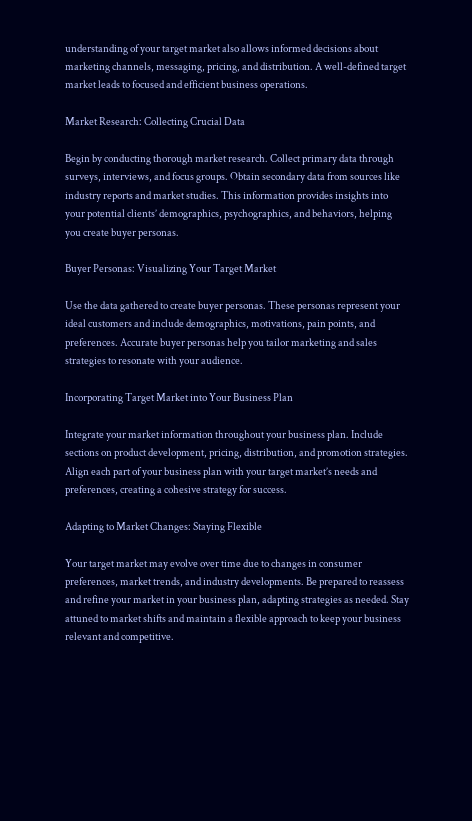understanding of your target market also allows informed decisions about marketing channels, messaging, pricing, and distribution. A well-defined target market leads to focused and efficient business operations.

Market Research: Collecting Crucial Data

Begin by conducting thorough market research. Collect primary data through surveys, interviews, and focus groups. Obtain secondary data from sources like industry reports and market studies. This information provides insights into your potential clients’ demographics, psychographics, and behaviors, helping you create buyer personas.

Buyer Personas: Visualizing Your Target Market

Use the data gathered to create buyer personas. These personas represent your ideal customers and include demographics, motivations, pain points, and preferences. Accurate buyer personas help you tailor marketing and sales strategies to resonate with your audience.

Incorporating Target Market into Your Business Plan

Integrate your market information throughout your business plan. Include sections on product development, pricing, distribution, and promotion strategies. Align each part of your business plan with your target market’s needs and preferences, creating a cohesive strategy for success.

Adapting to Market Changes: Staying Flexible

Your target market may evolve over time due to changes in consumer preferences, market trends, and industry developments. Be prepared to reassess and refine your market in your business plan, adapting strategies as needed. Stay attuned to market shifts and maintain a flexible approach to keep your business relevant and competitive.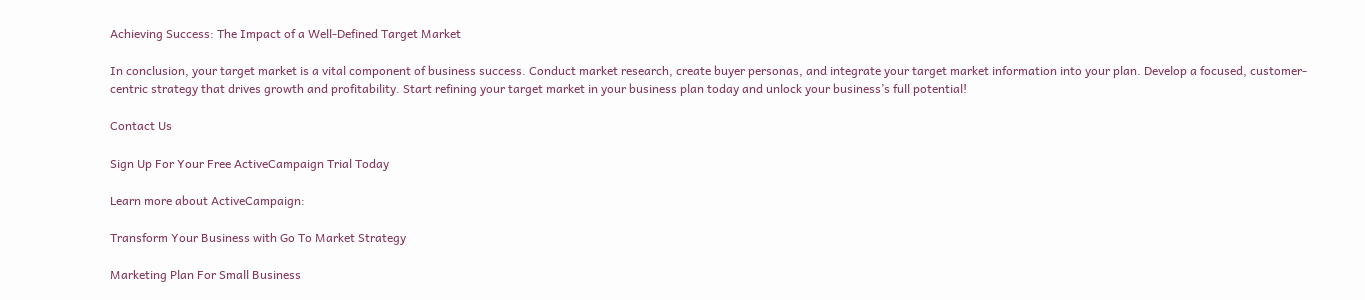Achieving Success: The Impact of a Well-Defined Target Market

In conclusion, your target market is a vital component of business success. Conduct market research, create buyer personas, and integrate your target market information into your plan. Develop a focused, customer-centric strategy that drives growth and profitability. Start refining your target market in your business plan today and unlock your business’s full potential!

Contact Us

Sign Up For Your Free ActiveCampaign Trial Today

Learn more about ActiveCampaign:

Transform Your Business with Go To Market Strategy

Marketing Plan For Small Business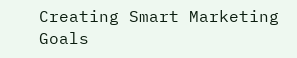Creating Smart Marketing Goals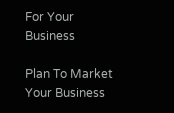For Your Business

Plan To Market Your Business